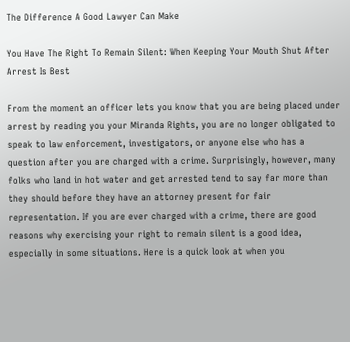The Difference A Good Lawyer Can Make

You Have The Right To Remain Silent: When Keeping Your Mouth Shut After Arrest Is Best

From the moment an officer lets you know that you are being placed under arrest by reading you your Miranda Rights, you are no longer obligated to speak to law enforcement, investigators, or anyone else who has a question after you are charged with a crime. Surprisingly, however, many folks who land in hot water and get arrested tend to say far more than they should before they have an attorney present for fair representation. If you are ever charged with a crime, there are good reasons why exercising your right to remain silent is a good idea, especially in some situations. Here is a quick look at when you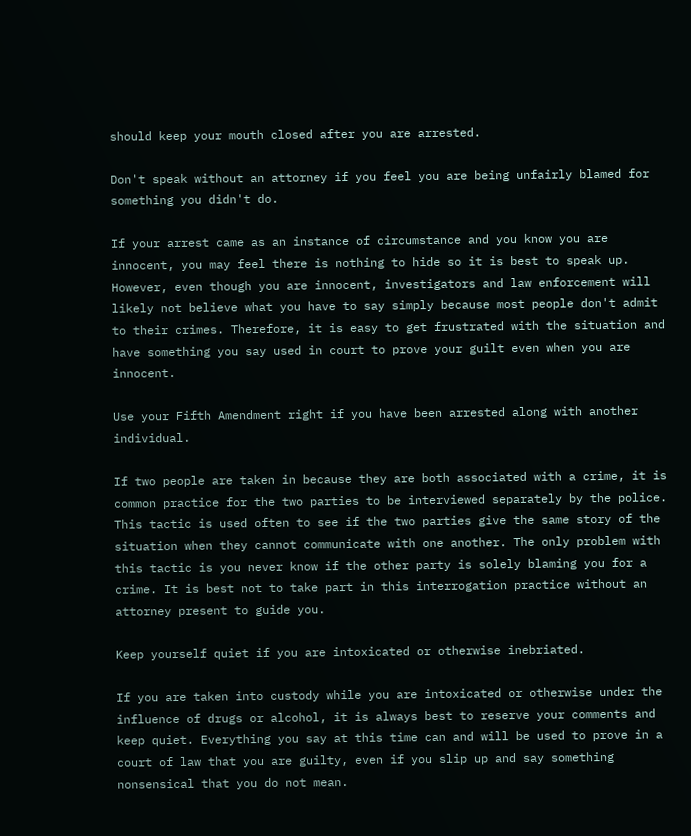should keep your mouth closed after you are arrested.

Don't speak without an attorney if you feel you are being unfairly blamed for something you didn't do.

If your arrest came as an instance of circumstance and you know you are innocent, you may feel there is nothing to hide so it is best to speak up. However, even though you are innocent, investigators and law enforcement will likely not believe what you have to say simply because most people don't admit to their crimes. Therefore, it is easy to get frustrated with the situation and have something you say used in court to prove your guilt even when you are innocent.

Use your Fifth Amendment right if you have been arrested along with another individual.

If two people are taken in because they are both associated with a crime, it is common practice for the two parties to be interviewed separately by the police. This tactic is used often to see if the two parties give the same story of the situation when they cannot communicate with one another. The only problem with this tactic is you never know if the other party is solely blaming you for a crime. It is best not to take part in this interrogation practice without an attorney present to guide you.

Keep yourself quiet if you are intoxicated or otherwise inebriated.

If you are taken into custody while you are intoxicated or otherwise under the influence of drugs or alcohol, it is always best to reserve your comments and keep quiet. Everything you say at this time can and will be used to prove in a court of law that you are guilty, even if you slip up and say something nonsensical that you do not mean.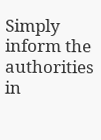Simply inform the authorities in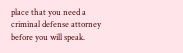place that you need a criminal defense attorney before you will speak.